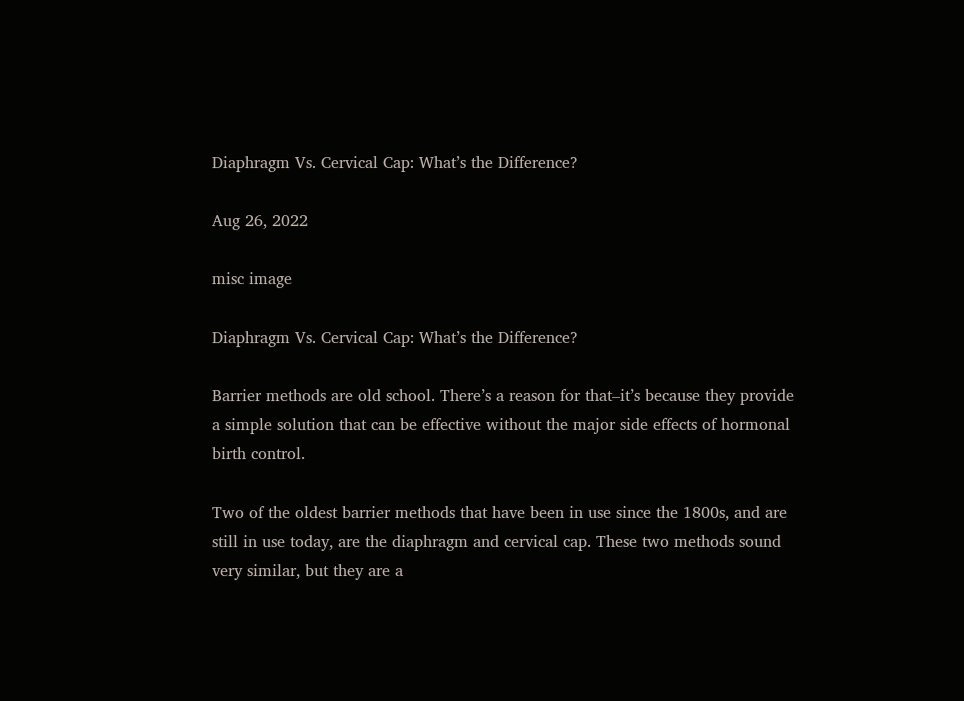Diaphragm Vs. Cervical Cap: What’s the Difference?

Aug 26, 2022

misc image

Diaphragm Vs. Cervical Cap: What’s the Difference?

Barrier methods are old school. There’s a reason for that–it’s because they provide a simple solution that can be effective without the major side effects of hormonal birth control.

Two of the oldest barrier methods that have been in use since the 1800s, and are still in use today, are the diaphragm and cervical cap. These two methods sound very similar, but they are a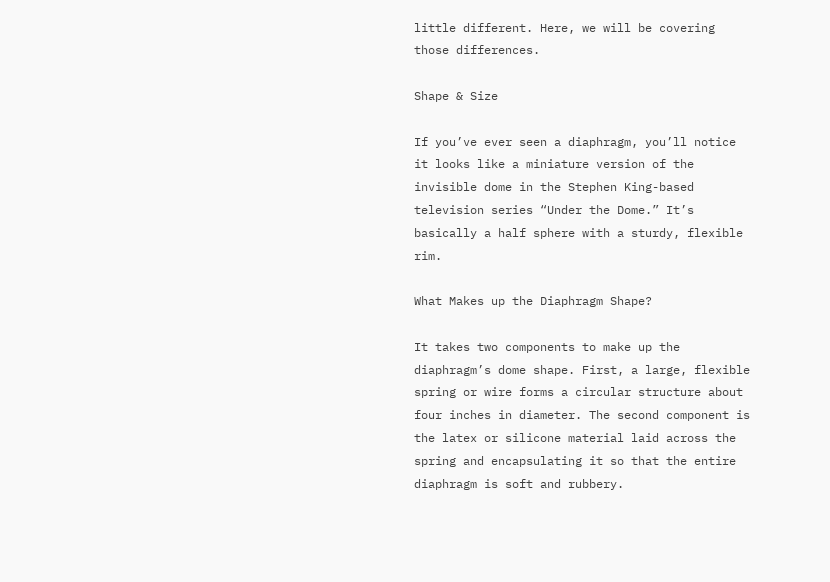little different. Here, we will be covering those differences.

Shape & Size

If you’ve ever seen a diaphragm, you’ll notice it looks like a miniature version of the invisible dome in the Stephen King-based television series “Under the Dome.” It’s basically a half sphere with a sturdy, flexible rim.

What Makes up the Diaphragm Shape?

It takes two components to make up the diaphragm’s dome shape. First, a large, flexible spring or wire forms a circular structure about four inches in diameter. The second component is the latex or silicone material laid across the spring and encapsulating it so that the entire diaphragm is soft and rubbery.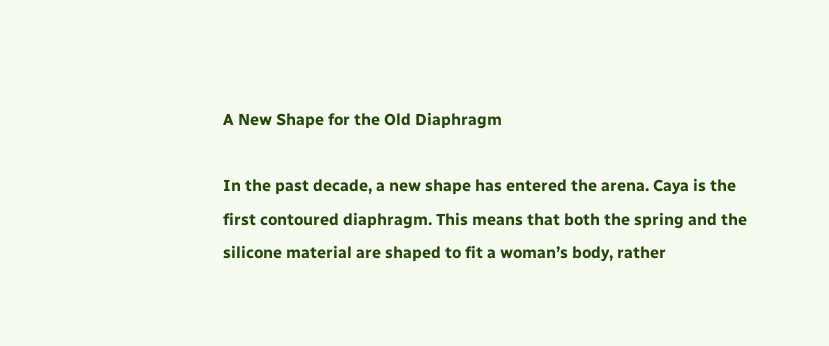A New Shape for the Old Diaphragm

In the past decade, a new shape has entered the arena. Caya is the first contoured diaphragm. This means that both the spring and the silicone material are shaped to fit a woman’s body, rather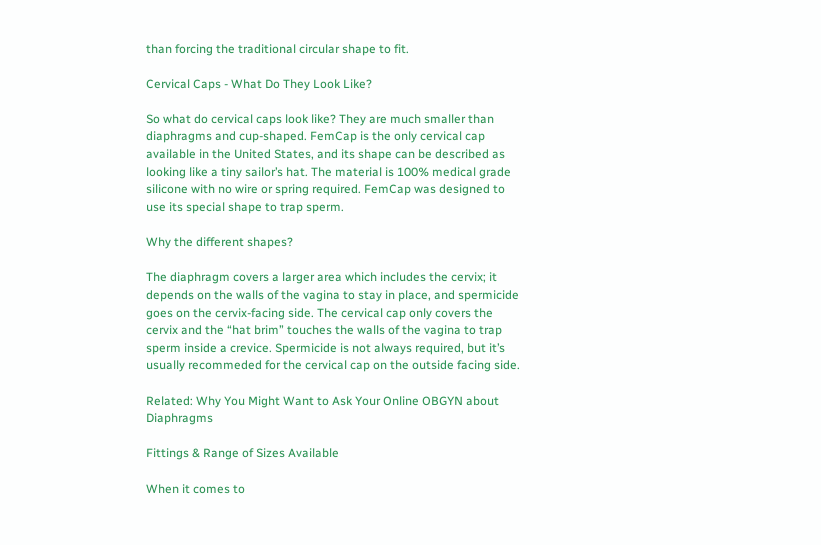than forcing the traditional circular shape to fit.

Cervical Caps - What Do They Look Like?

So what do cervical caps look like? They are much smaller than diaphragms and cup-shaped. FemCap is the only cervical cap available in the United States, and its shape can be described as looking like a tiny sailor’s hat. The material is 100% medical grade silicone with no wire or spring required. FemCap was designed to use its special shape to trap sperm.

Why the different shapes?

The diaphragm covers a larger area which includes the cervix; it depends on the walls of the vagina to stay in place, and spermicide goes on the cervix-facing side. The cervical cap only covers the cervix and the “hat brim” touches the walls of the vagina to trap sperm inside a crevice. Spermicide is not always required, but it’s usually recommeded for the cervical cap on the outside facing side.

Related: Why You Might Want to Ask Your Online OBGYN about Diaphragms

Fittings & Range of Sizes Available

When it comes to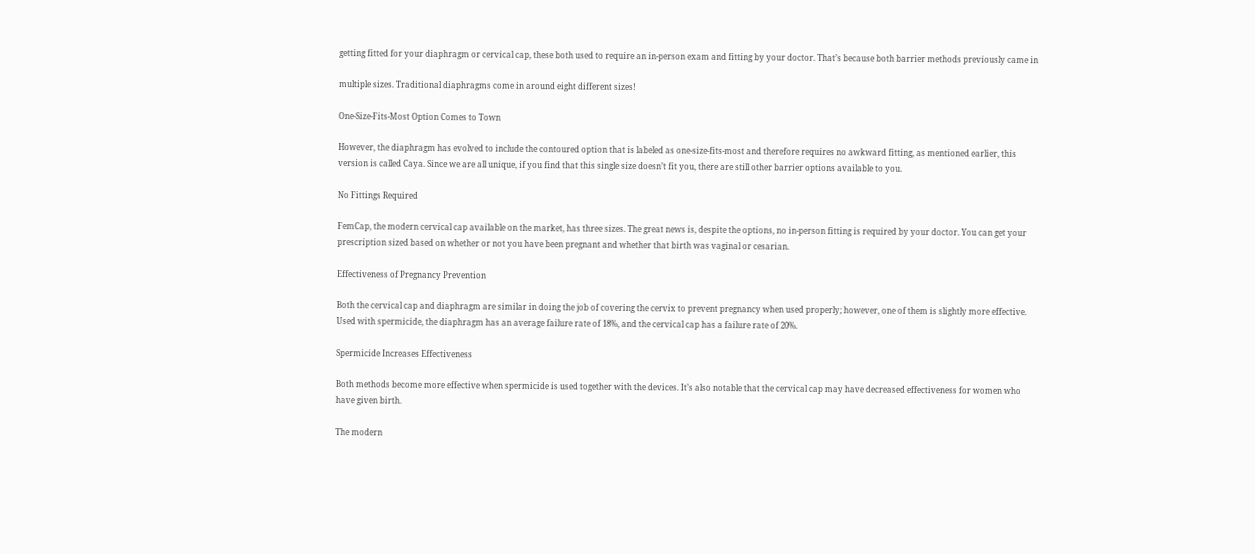getting fitted for your diaphragm or cervical cap, these both used to require an in-person exam and fitting by your doctor. That’s because both barrier methods previously came in

multiple sizes. Traditional diaphragms come in around eight different sizes!

One-Size-Fits-Most Option Comes to Town

However, the diaphragm has evolved to include the contoured option that is labeled as one-size-fits-most and therefore requires no awkward fitting, as mentioned earlier, this version is called Caya. Since we are all unique, if you find that this single size doesn’t fit you, there are still other barrier options available to you.

No Fittings Required

FemCap, the modern cervical cap available on the market, has three sizes. The great news is, despite the options, no in-person fitting is required by your doctor. You can get your prescription sized based on whether or not you have been pregnant and whether that birth was vaginal or cesarian.

Effectiveness of Pregnancy Prevention

Both the cervical cap and diaphragm are similar in doing the job of covering the cervix to prevent pregnancy when used properly; however, one of them is slightly more effective. Used with spermicide, the diaphragm has an average failure rate of 18%, and the cervical cap has a failure rate of 20%.

Spermicide Increases Effectiveness

Both methods become more effective when spermicide is used together with the devices. It’s also notable that the cervical cap may have decreased effectiveness for women who have given birth.

The modern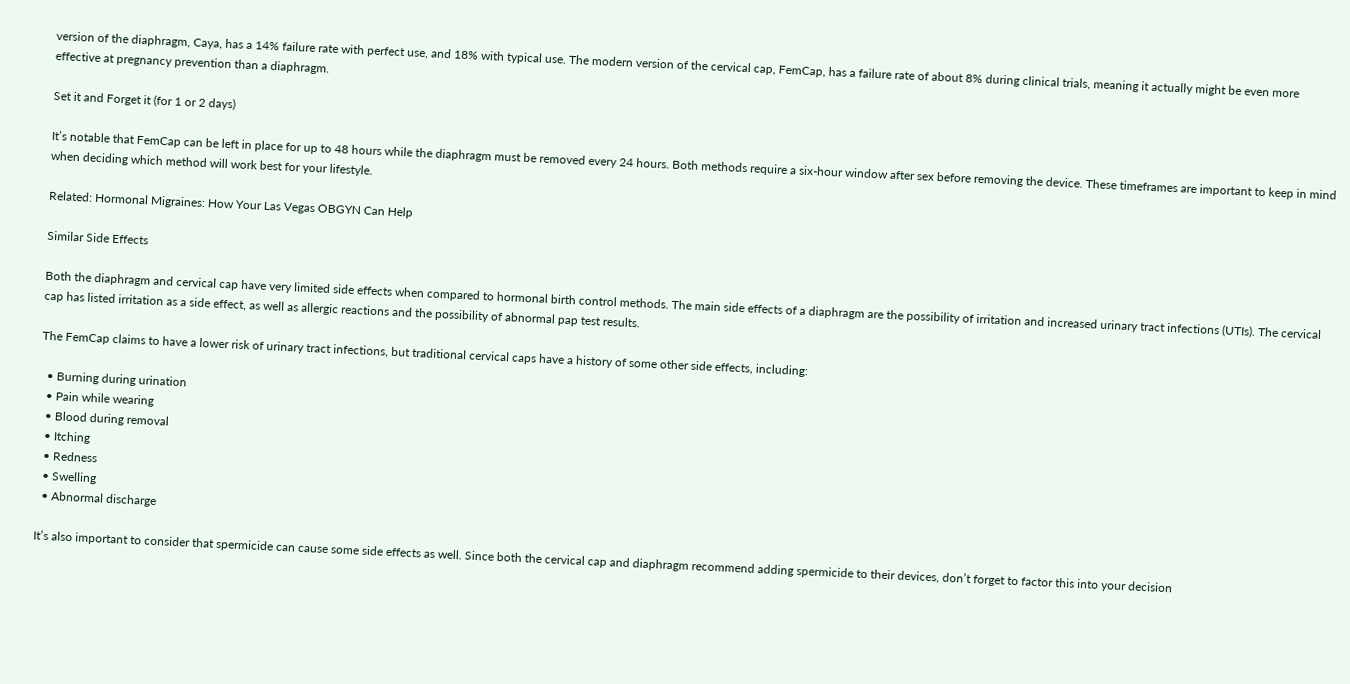version of the diaphragm, Caya, has a 14% failure rate with perfect use, and 18% with typical use. The modern version of the cervical cap, FemCap, has a failure rate of about 8% during clinical trials, meaning it actually might be even more effective at pregnancy prevention than a diaphragm.

Set it and Forget it (for 1 or 2 days)

It’s notable that FemCap can be left in place for up to 48 hours while the diaphragm must be removed every 24 hours. Both methods require a six-hour window after sex before removing the device. These timeframes are important to keep in mind when deciding which method will work best for your lifestyle.

Related: Hormonal Migraines: How Your Las Vegas OBGYN Can Help

Similar Side Effects

Both the diaphragm and cervical cap have very limited side effects when compared to hormonal birth control methods. The main side effects of a diaphragm are the possibility of irritation and increased urinary tract infections (UTIs). The cervical cap has listed irritation as a side effect, as well as allergic reactions and the possibility of abnormal pap test results.

The FemCap claims to have a lower risk of urinary tract infections, but traditional cervical caps have a history of some other side effects, including:

  • Burning during urination
  • Pain while wearing
  • Blood during removal
  • Itching
  • Redness
  • Swelling
  • Abnormal discharge

It’s also important to consider that spermicide can cause some side effects as well. Since both the cervical cap and diaphragm recommend adding spermicide to their devices, don’t forget to factor this into your decision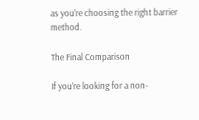as you’re choosing the right barrier method.

The Final Comparison

If you’re looking for a non-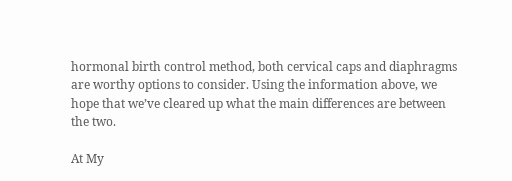hormonal birth control method, both cervical caps and diaphragms are worthy options to consider. Using the information above, we hope that we’ve cleared up what the main differences are between the two.

At My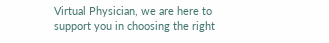Virtual Physician, we are here to support you in choosing the right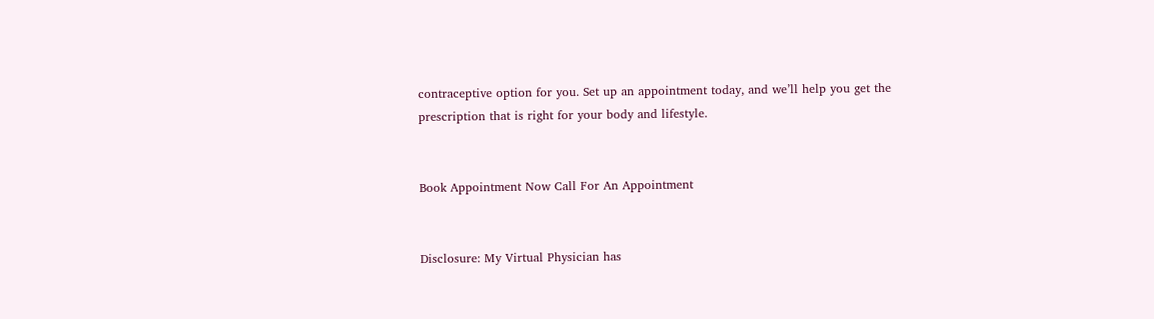contraceptive option for you. Set up an appointment today, and we’ll help you get the prescription that is right for your body and lifestyle.


Book Appointment Now Call For An Appointment


Disclosure: My Virtual Physician has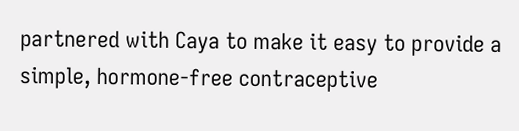partnered with Caya to make it easy to provide a simple, hormone-free contraceptive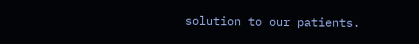solution to our patients.